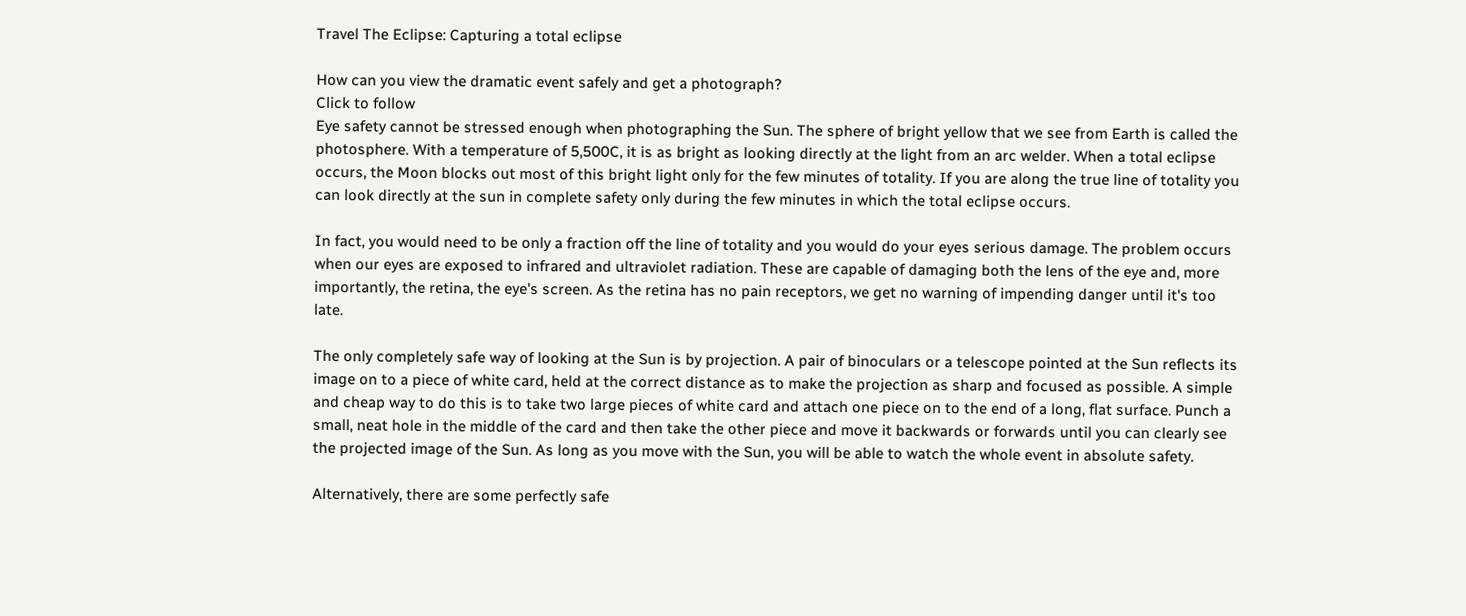Travel The Eclipse: Capturing a total eclipse

How can you view the dramatic event safely and get a photograph?
Click to follow
Eye safety cannot be stressed enough when photographing the Sun. The sphere of bright yellow that we see from Earth is called the photosphere. With a temperature of 5,500C, it is as bright as looking directly at the light from an arc welder. When a total eclipse occurs, the Moon blocks out most of this bright light only for the few minutes of totality. If you are along the true line of totality you can look directly at the sun in complete safety only during the few minutes in which the total eclipse occurs.

In fact, you would need to be only a fraction off the line of totality and you would do your eyes serious damage. The problem occurs when our eyes are exposed to infrared and ultraviolet radiation. These are capable of damaging both the lens of the eye and, more importantly, the retina, the eye's screen. As the retina has no pain receptors, we get no warning of impending danger until it's too late.

The only completely safe way of looking at the Sun is by projection. A pair of binoculars or a telescope pointed at the Sun reflects its image on to a piece of white card, held at the correct distance as to make the projection as sharp and focused as possible. A simple and cheap way to do this is to take two large pieces of white card and attach one piece on to the end of a long, flat surface. Punch a small, neat hole in the middle of the card and then take the other piece and move it backwards or forwards until you can clearly see the projected image of the Sun. As long as you move with the Sun, you will be able to watch the whole event in absolute safety.

Alternatively, there are some perfectly safe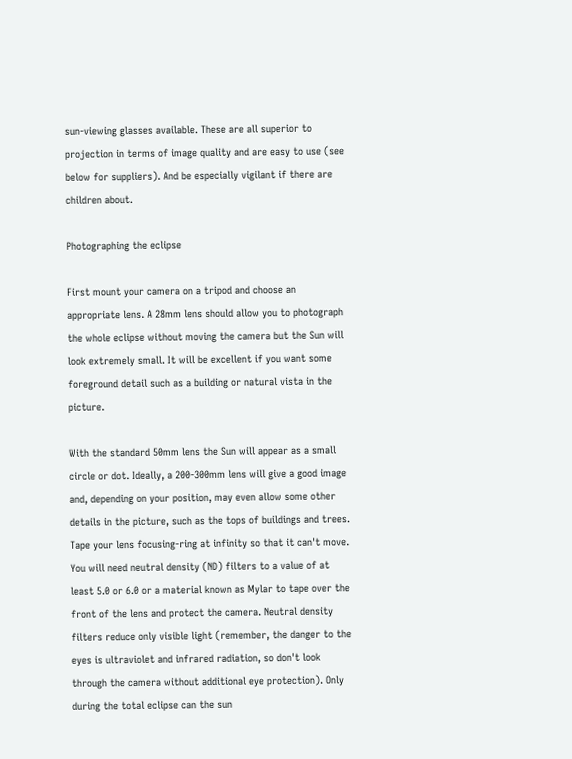sun-viewing glasses available. These are all superior to projection in terms of image quality and are easy to use (see below for suppliers). And be especially vigilant if there are children about.

Photographing the eclipse

First mount your camera on a tripod and choose an appropriate lens. A 28mm lens should allow you to photograph the whole eclipse without moving the camera but the Sun will look extremely small. It will be excellent if you want some foreground detail such as a building or natural vista in the picture.

With the standard 50mm lens the Sun will appear as a small circle or dot. Ideally, a 200-300mm lens will give a good image and, depending on your position, may even allow some other details in the picture, such as the tops of buildings and trees. Tape your lens focusing-ring at infinity so that it can't move. You will need neutral density (ND) filters to a value of at least 5.0 or 6.0 or a material known as Mylar to tape over the front of the lens and protect the camera. Neutral density filters reduce only visible light (remember, the danger to the eyes is ultraviolet and infrared radiation, so don't look through the camera without additional eye protection). Only during the total eclipse can the sun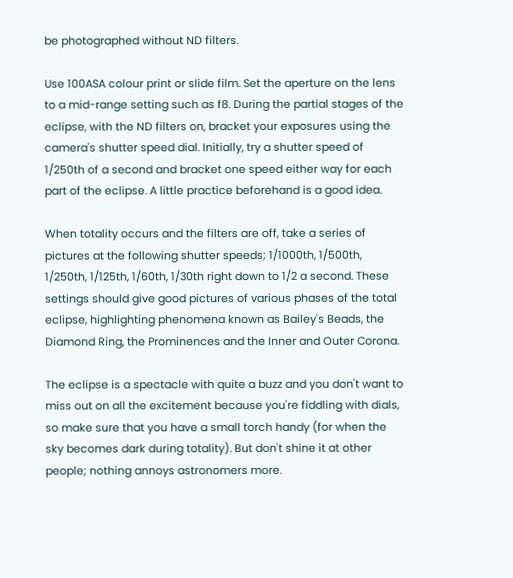be photographed without ND filters.

Use 100ASA colour print or slide film. Set the aperture on the lens to a mid-range setting such as f8. During the partial stages of the eclipse, with the ND filters on, bracket your exposures using the camera's shutter speed dial. Initially, try a shutter speed of 1/250th of a second and bracket one speed either way for each part of the eclipse. A little practice beforehand is a good idea.

When totality occurs and the filters are off, take a series of pictures at the following shutter speeds; 1/1000th, 1/500th, 1/250th, 1/125th, 1/60th, 1/30th right down to 1/2 a second. These settings should give good pictures of various phases of the total eclipse, highlighting phenomena known as Bailey's Beads, the Diamond Ring, the Prominences and the Inner and Outer Corona.

The eclipse is a spectacle with quite a buzz and you don't want to miss out on all the excitement because you're fiddling with dials, so make sure that you have a small torch handy (for when the sky becomes dark during totality). But don't shine it at other people; nothing annoys astronomers more.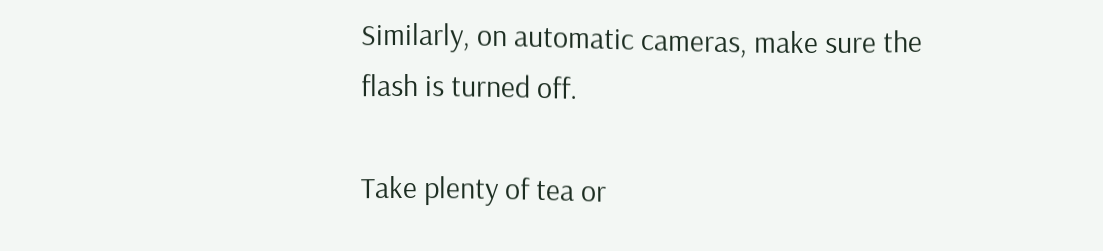Similarly, on automatic cameras, make sure the flash is turned off.

Take plenty of tea or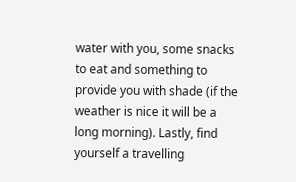water with you, some snacks to eat and something to provide you with shade (if the weather is nice it will be a long morning). Lastly, find yourself a travelling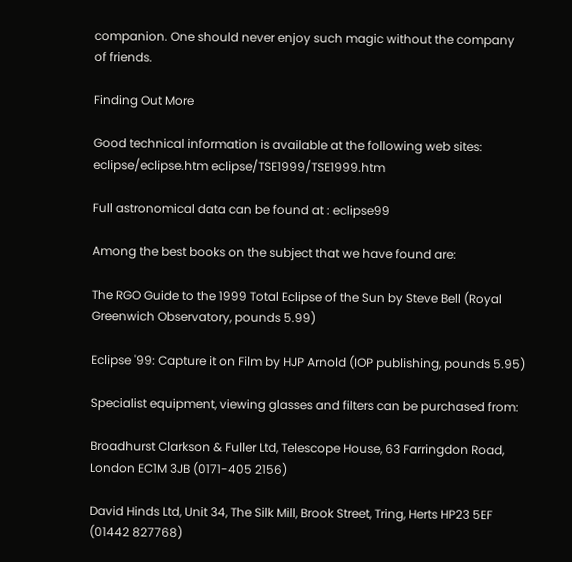companion. One should never enjoy such magic without the company of friends.

Finding Out More

Good technical information is available at the following web sites: eclipse/eclipse.htm eclipse/TSE1999/TSE1999.htm

Full astronomical data can be found at : eclipse99

Among the best books on the subject that we have found are:

The RGO Guide to the 1999 Total Eclipse of the Sun by Steve Bell (Royal Greenwich Observatory, pounds 5.99)

Eclipse '99: Capture it on Film by HJP Arnold (IOP publishing, pounds 5.95)

Specialist equipment, viewing glasses and filters can be purchased from:

Broadhurst Clarkson & Fuller Ltd, Telescope House, 63 Farringdon Road, London EC1M 3JB (0171-405 2156)

David Hinds Ltd, Unit 34, The Silk Mill, Brook Street, Tring, Herts HP23 5EF (01442 827768)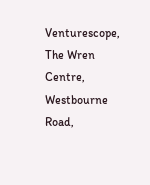Venturescope, The Wren Centre, Westbourne Road,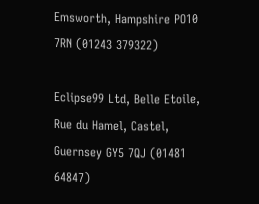Emsworth, Hampshire PO10 7RN (01243 379322)

Eclipse99 Ltd, Belle Etoile, Rue du Hamel, Castel, Guernsey GY5 7QJ (01481 64847)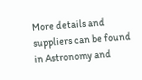More details and suppliers can be found in Astronomy and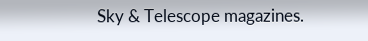Sky & Telescope magazines.